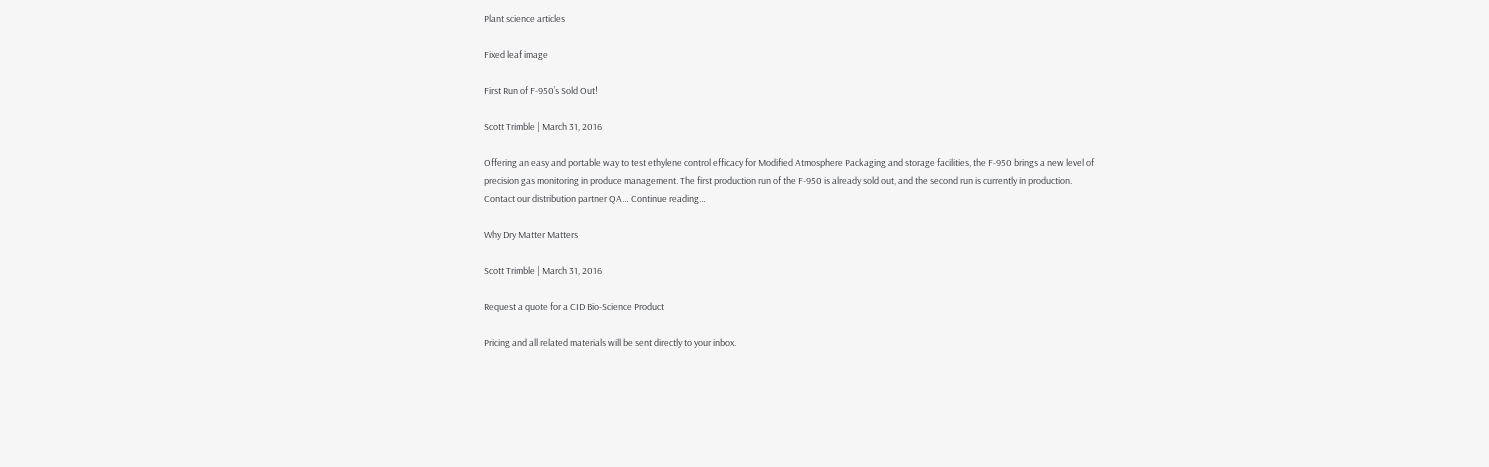Plant science articles

Fixed leaf image

First Run of F-950’s Sold Out!

Scott Trimble | March 31, 2016

Offering an easy and portable way to test ethylene control efficacy for Modified Atmosphere Packaging and storage facilities, the F-950 brings a new level of precision gas monitoring in produce management. The first production run of the F-950 is already sold out, and the second run is currently in production. Contact our distribution partner QA… Continue reading…

Why Dry Matter Matters

Scott Trimble | March 31, 2016

Request a quote for a CID Bio-Science Product

Pricing and all related materials will be sent directly to your inbox.